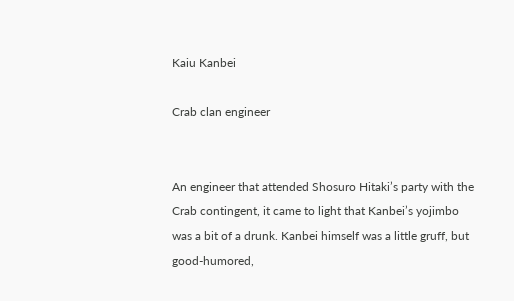Kaiu Kanbei

Crab clan engineer


An engineer that attended Shosuro Hitaki’s party with the Crab contingent, it came to light that Kanbei’s yojimbo was a bit of a drunk. Kanbei himself was a little gruff, but good-humored,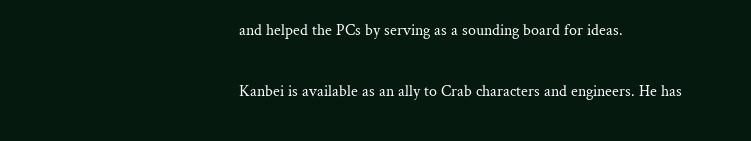and helped the PCs by serving as a sounding board for ideas.

Kanbei is available as an ally to Crab characters and engineers. He has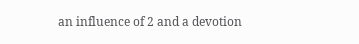an influence of 2 and a devotion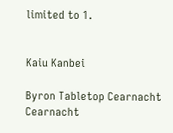limited to 1.


Kaiu Kanbei

Byron Tabletop Cearnacht Cearnacht